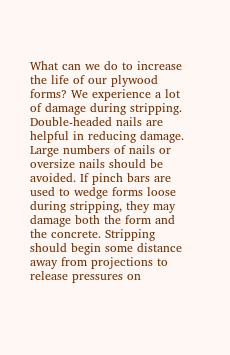What can we do to increase the life of our plywood forms? We experience a lot of damage during stripping.
Double-headed nails are helpful in reducing damage. Large numbers of nails or oversize nails should be avoided. If pinch bars are used to wedge forms loose during stripping, they may damage both the form and the concrete. Stripping should begin some distance away from projections to release pressures on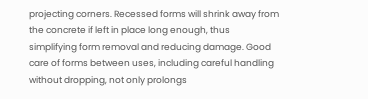projecting corners. Recessed forms will shrink away from the concrete if left in place long enough, thus simplifying form removal and reducing damage. Good care of forms between uses, including careful handling without dropping, not only prolongs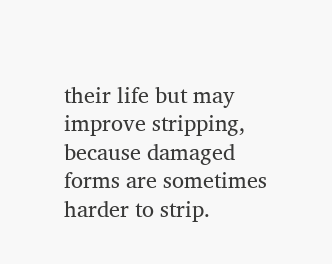their life but may improve stripping, because damaged forms are sometimes harder to strip.